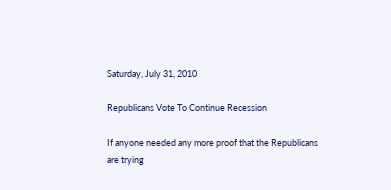Saturday, July 31, 2010

Republicans Vote To Continue Recession

If anyone needed any more proof that the Republicans are trying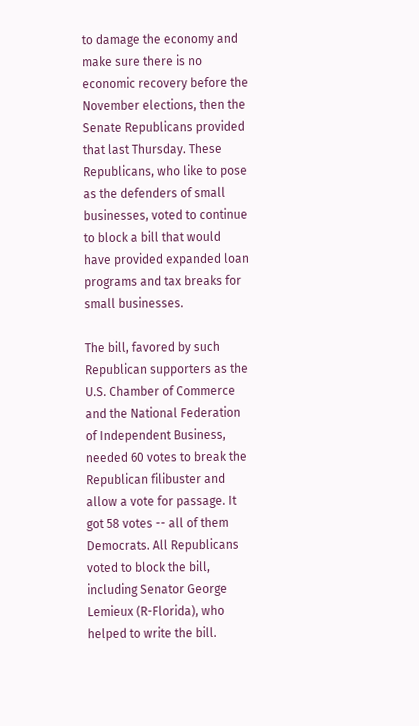to damage the economy and make sure there is no economic recovery before the November elections, then the Senate Republicans provided that last Thursday. These Republicans, who like to pose as the defenders of small businesses, voted to continue to block a bill that would have provided expanded loan programs and tax breaks for small businesses.

The bill, favored by such Republican supporters as the U.S. Chamber of Commerce and the National Federation of Independent Business, needed 60 votes to break the Republican filibuster and allow a vote for passage. It got 58 votes -- all of them Democrats. All Republicans voted to block the bill, including Senator George Lemieux (R-Florida), who helped to write the bill.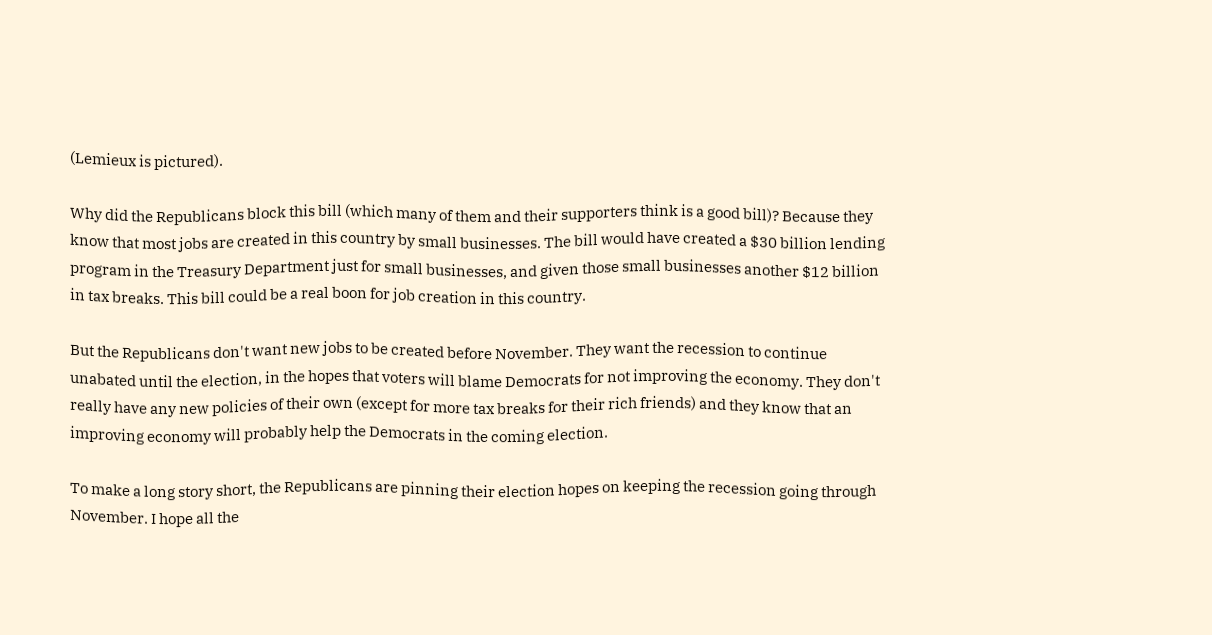(Lemieux is pictured).

Why did the Republicans block this bill (which many of them and their supporters think is a good bill)? Because they know that most jobs are created in this country by small businesses. The bill would have created a $30 billion lending program in the Treasury Department just for small businesses, and given those small businesses another $12 billion in tax breaks. This bill could be a real boon for job creation in this country.

But the Republicans don't want new jobs to be created before November. They want the recession to continue unabated until the election, in the hopes that voters will blame Democrats for not improving the economy. They don't really have any new policies of their own (except for more tax breaks for their rich friends) and they know that an improving economy will probably help the Democrats in the coming election.

To make a long story short, the Republicans are pinning their election hopes on keeping the recession going through November. I hope all the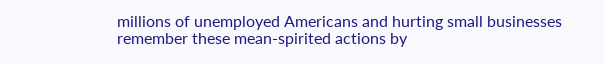millions of unemployed Americans and hurting small businesses remember these mean-spirited actions by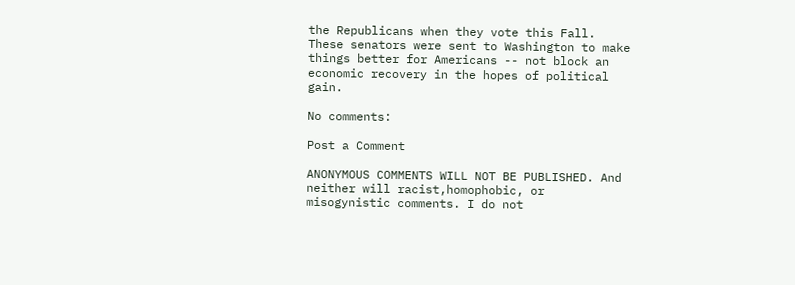the Republicans when they vote this Fall. These senators were sent to Washington to make things better for Americans -- not block an economic recovery in the hopes of political gain.

No comments:

Post a Comment

ANONYMOUS COMMENTS WILL NOT BE PUBLISHED. And neither will racist,homophobic, or misogynistic comments. I do not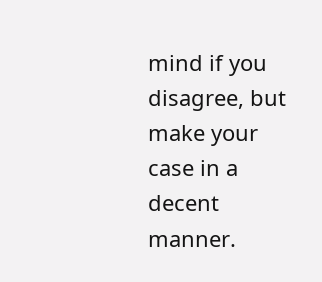mind if you disagree, but make your case in a decent manner.